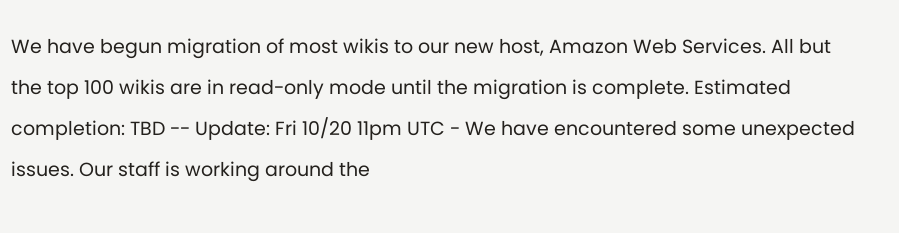We have begun migration of most wikis to our new host, Amazon Web Services. All but the top 100 wikis are in read-only mode until the migration is complete. Estimated completion: TBD -- Update: Fri 10/20 11pm UTC - We have encountered some unexpected issues. Our staff is working around the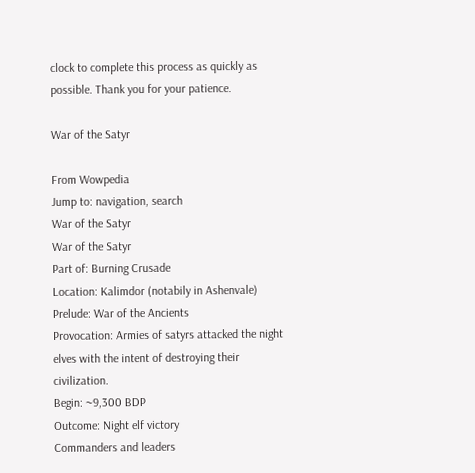clock to complete this process as quickly as possible. Thank you for your patience.

War of the Satyr

From Wowpedia
Jump to: navigation, search
War of the Satyr
War of the Satyr
Part of: Burning Crusade
Location: Kalimdor (notabily in Ashenvale)
Prelude: War of the Ancients
Provocation: Armies of satyrs attacked the night elves with the intent of destroying their civilization.
Begin: ~9,300 BDP
Outcome: Night elf victory
Commanders and leaders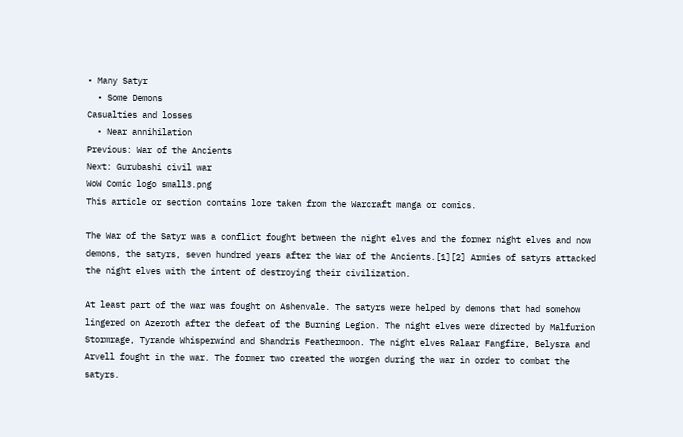• Many Satyr
  • Some Demons
Casualties and losses
  • Near annihilation
Previous: War of the Ancients
Next: Gurubashi civil war
WoW Comic logo small3.png
This article or section contains lore taken from the Warcraft manga or comics.

The War of the Satyr was a conflict fought between the night elves and the former night elves and now demons, the satyrs, seven hundred years after the War of the Ancients.[1][2] Armies of satyrs attacked the night elves with the intent of destroying their civilization.

At least part of the war was fought on Ashenvale. The satyrs were helped by demons that had somehow lingered on Azeroth after the defeat of the Burning Legion. The night elves were directed by Malfurion Stormrage, Tyrande Whisperwind and Shandris Feathermoon. The night elves Ralaar Fangfire, Belysra and Arvell fought in the war. The former two created the worgen during the war in order to combat the satyrs.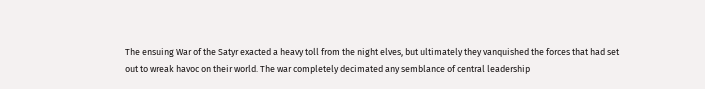The ensuing War of the Satyr exacted a heavy toll from the night elves, but ultimately they vanquished the forces that had set out to wreak havoc on their world. The war completely decimated any semblance of central leadership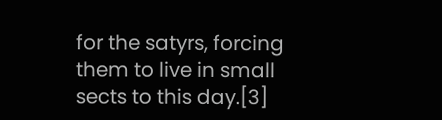for the satyrs, forcing them to live in small sects to this day.[3]